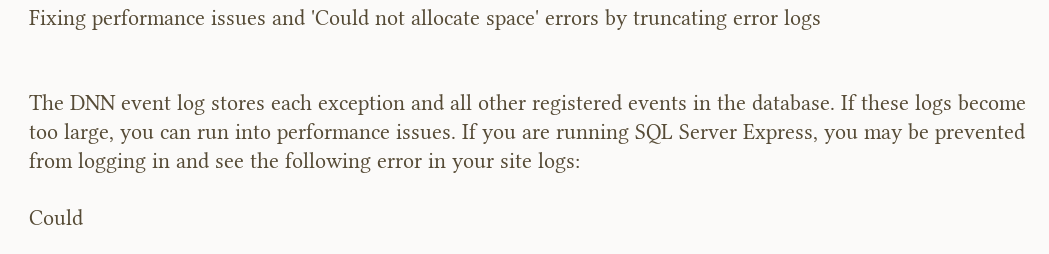Fixing performance issues and 'Could not allocate space' errors by truncating error logs


The DNN event log stores each exception and all other registered events in the database. If these logs become too large, you can run into performance issues. If you are running SQL Server Express, you may be prevented from logging in and see the following error in your site logs:

Could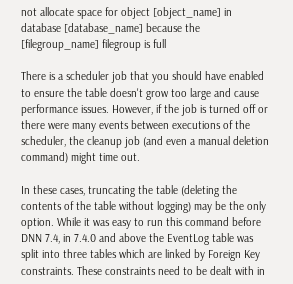not allocate space for object [object_name] in database [database_name] because the [filegroup_name] filegroup is full

There is a scheduler job that you should have enabled to ensure the table doesn't grow too large and cause performance issues. However, if the job is turned off or there were many events between executions of the scheduler, the cleanup job (and even a manual deletion command) might time out.

In these cases, truncating the table (deleting the contents of the table without logging) may be the only option. While it was easy to run this command before DNN 7.4, in 7.4.0 and above the EventLog table was split into three tables which are linked by Foreign Key constraints. These constraints need to be dealt with in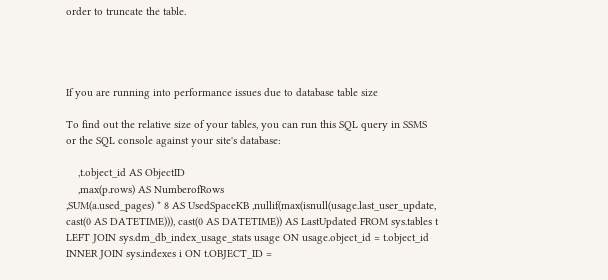order to truncate the table.




If you are running into performance issues due to database table size

To find out the relative size of your tables, you can run this SQL query in SSMS or the SQL console against your site's database:

    ,t.object_id AS ObjectID
    ,max(p.rows) AS NumberofRows
,SUM(a.used_pages) * 8 AS UsedSpaceKB ,nullif(max(isnull(usage.last_user_update, cast(0 AS DATETIME))), cast(0 AS DATETIME)) AS LastUpdated FROM sys.tables t LEFT JOIN sys.dm_db_index_usage_stats usage ON usage.object_id = t.object_id INNER JOIN sys.indexes i ON t.OBJECT_ID =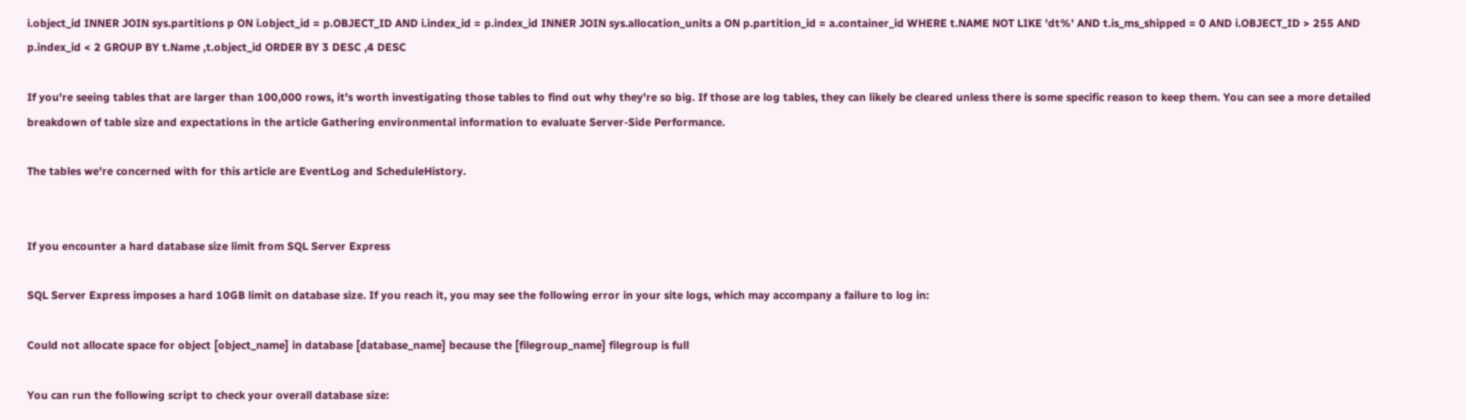i.object_id INNER JOIN sys.partitions p ON i.object_id = p.OBJECT_ID AND i.index_id = p.index_id INNER JOIN sys.allocation_units a ON p.partition_id = a.container_id WHERE t.NAME NOT LIKE 'dt%' AND t.is_ms_shipped = 0 AND i.OBJECT_ID > 255 AND p.index_id < 2 GROUP BY t.Name ,t.object_id ORDER BY 3 DESC ,4 DESC

If you're seeing tables that are larger than 100,000 rows, it's worth investigating those tables to find out why they're so big. If those are log tables, they can likely be cleared unless there is some specific reason to keep them. You can see a more detailed breakdown of table size and expectations in the article Gathering environmental information to evaluate Server-Side Performance.

The tables we're concerned with for this article are EventLog and ScheduleHistory.


If you encounter a hard database size limit from SQL Server Express

SQL Server Express imposes a hard 10GB limit on database size. If you reach it, you may see the following error in your site logs, which may accompany a failure to log in:

Could not allocate space for object [object_name] in database [database_name] because the [filegroup_name] filegroup is full

You can run the following script to check your overall database size: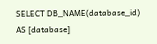SELECT DB_NAME(database_id) AS [database]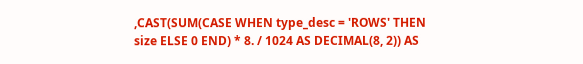,CAST(SUM(CASE WHEN type_desc = 'ROWS' THEN size ELSE 0 END) * 8. / 1024 AS DECIMAL(8, 2)) AS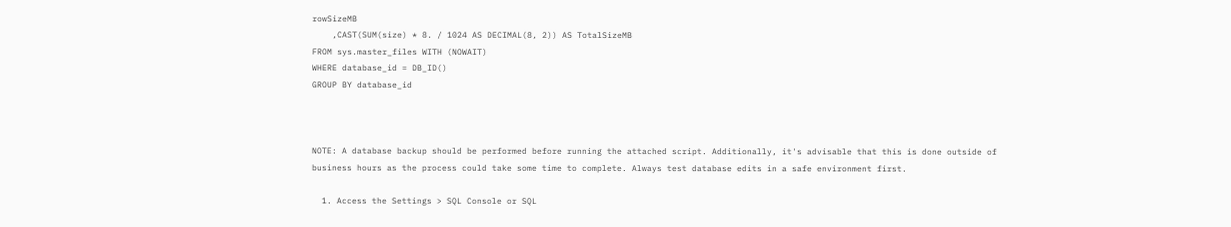rowSizeMB
    ,CAST(SUM(size) * 8. / 1024 AS DECIMAL(8, 2)) AS TotalSizeMB
FROM sys.master_files WITH (NOWAIT)
WHERE database_id = DB_ID()
GROUP BY database_id



NOTE: A database backup should be performed before running the attached script. Additionally, it's advisable that this is done outside of business hours as the process could take some time to complete. Always test database edits in a safe environment first.

  1. Access the Settings > SQL Console or SQL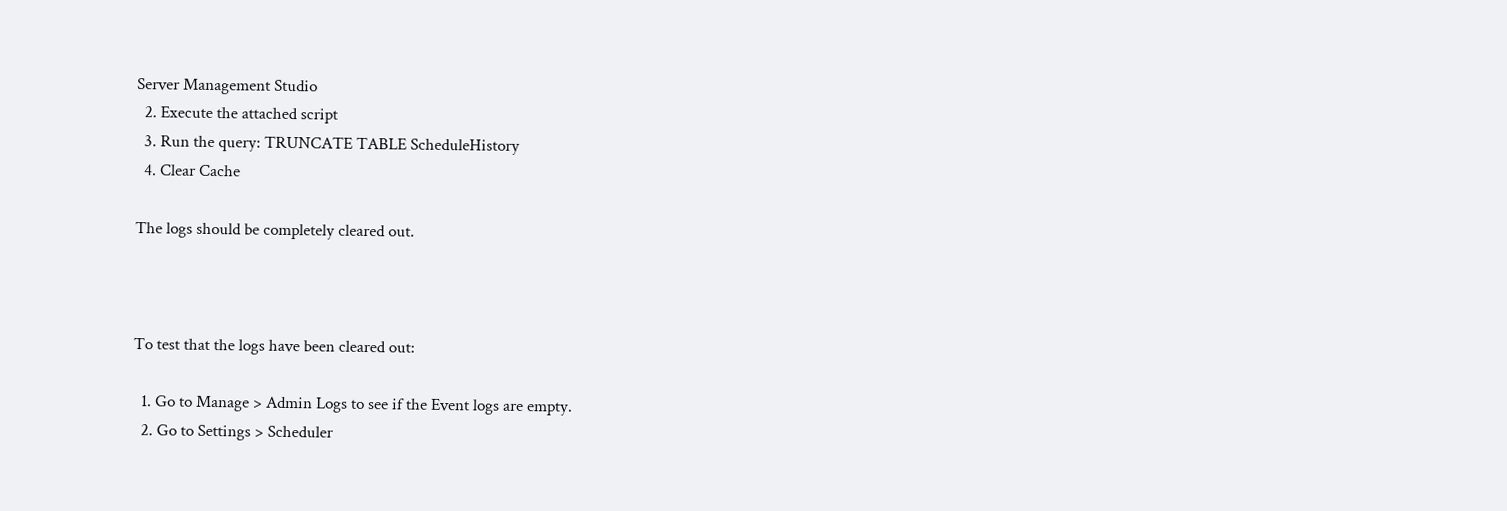Server Management Studio
  2. Execute the attached script
  3. Run the query: TRUNCATE TABLE ScheduleHistory
  4. Clear Cache

The logs should be completely cleared out.



To test that the logs have been cleared out:

  1. Go to Manage > Admin Logs to see if the Event logs are empty.
  2. Go to Settings > Scheduler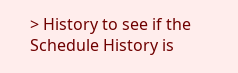> History to see if the Schedule History is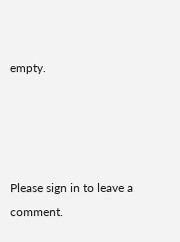empty.




Please sign in to leave a comment.